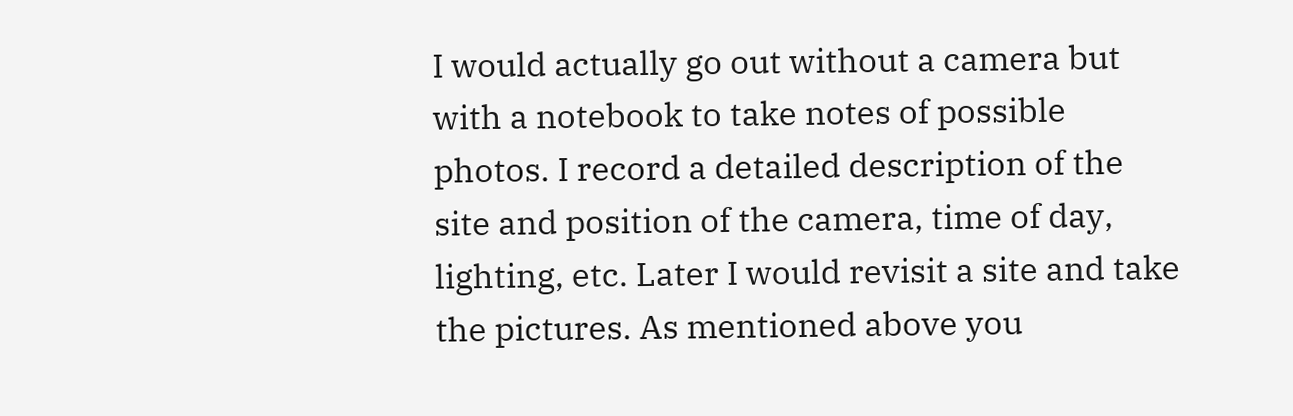I would actually go out without a camera but with a notebook to take notes of possible photos. I record a detailed description of the site and position of the camera, time of day, lighting, etc. Later I would revisit a site and take the pictures. As mentioned above you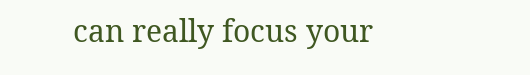can really focus your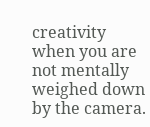creativity when you are not mentally weighed down by the camera.